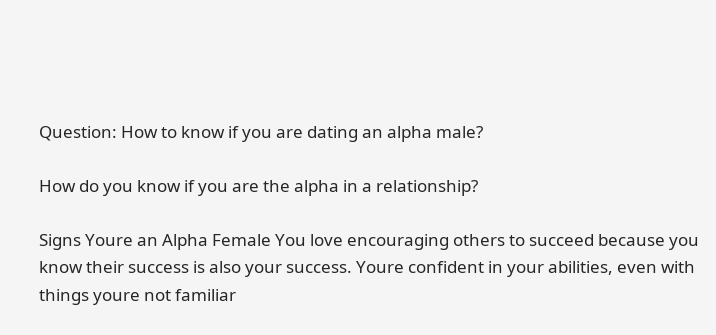Question: How to know if you are dating an alpha male?

How do you know if you are the alpha in a relationship?

Signs Youre an Alpha Female You love encouraging others to succeed because you know their success is also your success. Youre confident in your abilities, even with things youre not familiar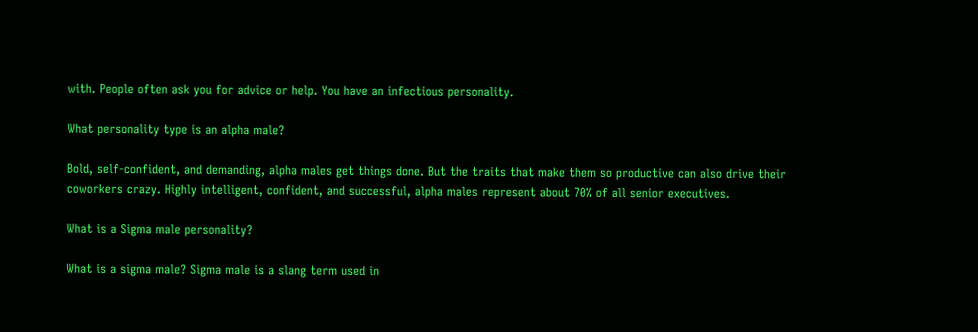with. People often ask you for advice or help. You have an infectious personality.

What personality type is an alpha male?

Bold, self-confident, and demanding, alpha males get things done. But the traits that make them so productive can also drive their coworkers crazy. Highly intelligent, confident, and successful, alpha males represent about 70% of all senior executives.

What is a Sigma male personality?

What is a sigma male? Sigma male is a slang term used in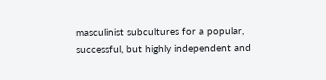masculinist subcultures for a popular, successful, but highly independent and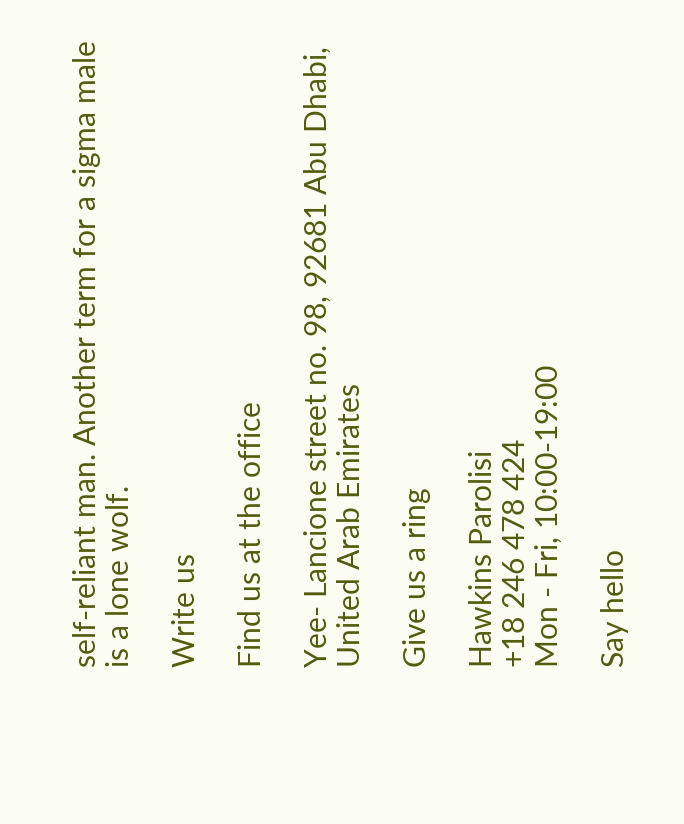self-reliant man. Another term for a sigma male is a lone wolf.

Write us

Find us at the office

Yee- Lancione street no. 98, 92681 Abu Dhabi, United Arab Emirates

Give us a ring

Hawkins Parolisi
+18 246 478 424
Mon - Fri, 10:00-19:00

Say hello